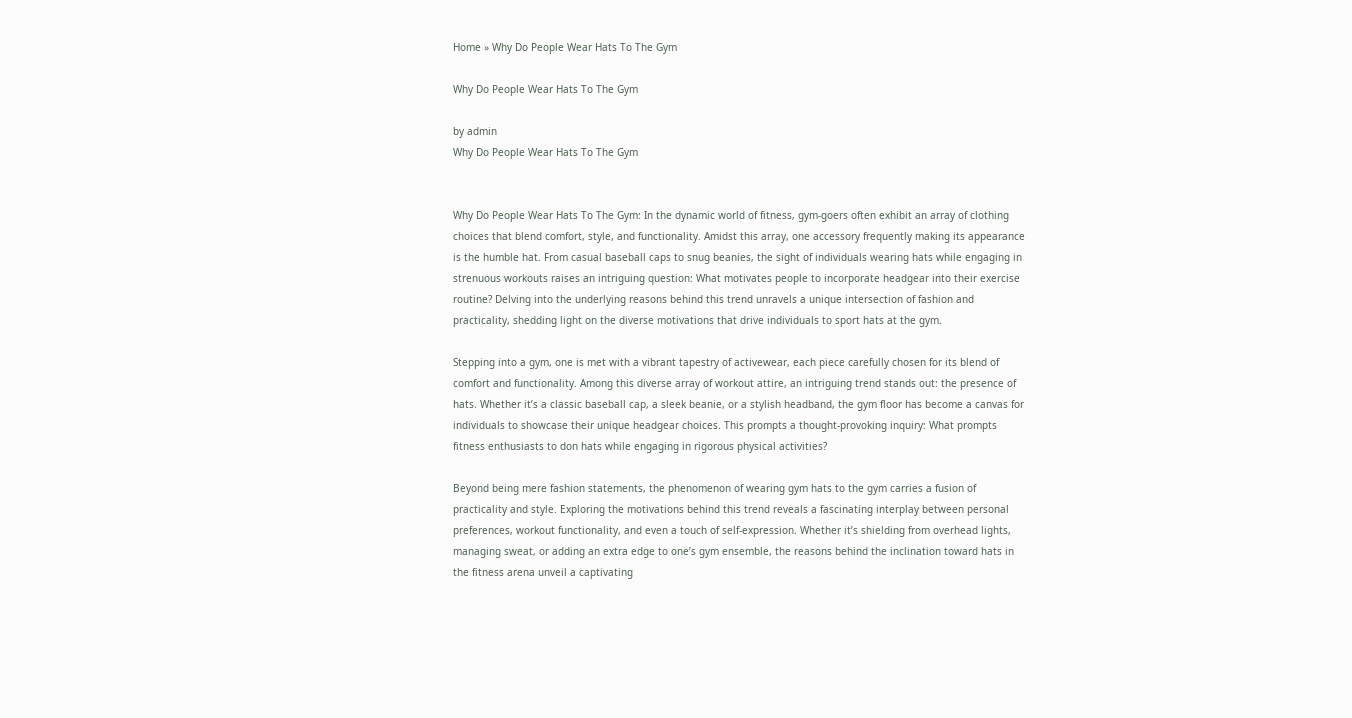Home » Why Do People Wear Hats To The Gym

Why Do People Wear Hats To The Gym

by admin
Why Do People Wear Hats To The Gym


Why Do People Wear Hats To The Gym: In the dynamic world of fitness, gym-goers often exhibit an array of clothing choices that blend comfort, style, and functionality. Amidst this array, one accessory frequently making its appearance is the humble hat. From casual baseball caps to snug beanies, the sight of individuals wearing hats while engaging in strenuous workouts raises an intriguing question: What motivates people to incorporate headgear into their exercise routine? Delving into the underlying reasons behind this trend unravels a unique intersection of fashion and practicality, shedding light on the diverse motivations that drive individuals to sport hats at the gym.

Stepping into a gym, one is met with a vibrant tapestry of activewear, each piece carefully chosen for its blend of comfort and functionality. Among this diverse array of workout attire, an intriguing trend stands out: the presence of hats. Whether it’s a classic baseball cap, a sleek beanie, or a stylish headband, the gym floor has become a canvas for individuals to showcase their unique headgear choices. This prompts a thought-provoking inquiry: What prompts fitness enthusiasts to don hats while engaging in rigorous physical activities?

Beyond being mere fashion statements, the phenomenon of wearing gym hats to the gym carries a fusion of practicality and style. Exploring the motivations behind this trend reveals a fascinating interplay between personal preferences, workout functionality, and even a touch of self-expression. Whether it’s shielding from overhead lights, managing sweat, or adding an extra edge to one’s gym ensemble, the reasons behind the inclination toward hats in the fitness arena unveil a captivating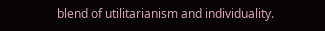blend of utilitarianism and individuality.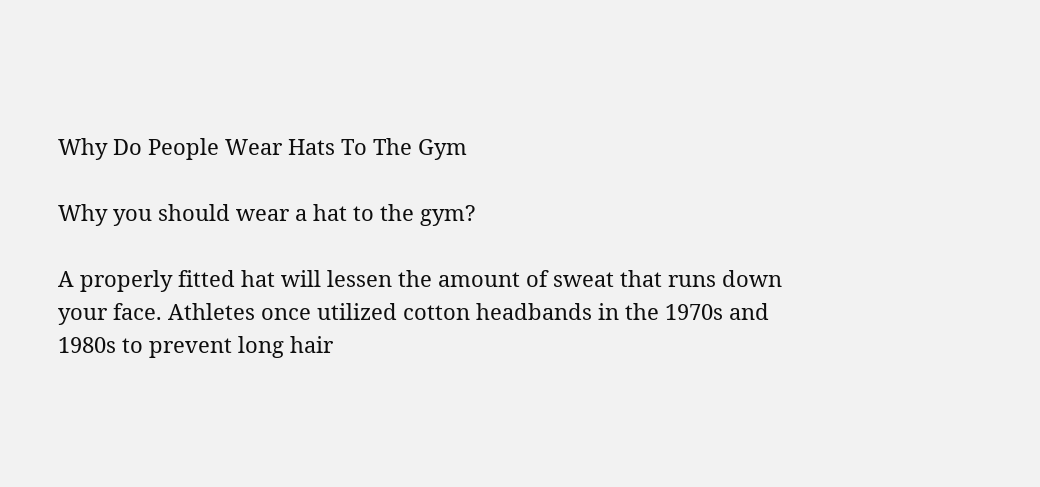Why Do People Wear Hats To The Gym

Why you should wear a hat to the gym?

A properly fitted hat will lessen the amount of sweat that runs down your face. Athletes once utilized cotton headbands in the 1970s and 1980s to prevent long hair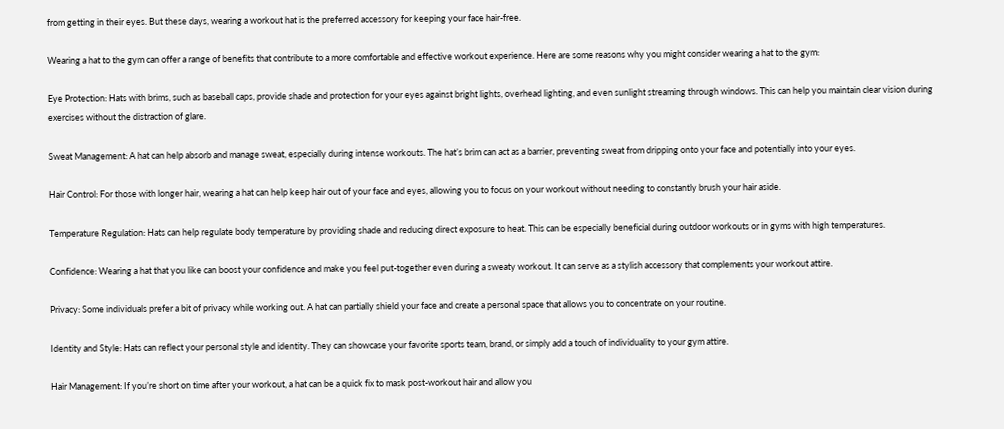from getting in their eyes. But these days, wearing a workout hat is the preferred accessory for keeping your face hair-free.

Wearing a hat to the gym can offer a range of benefits that contribute to a more comfortable and effective workout experience. Here are some reasons why you might consider wearing a hat to the gym:

Eye Protection: Hats with brims, such as baseball caps, provide shade and protection for your eyes against bright lights, overhead lighting, and even sunlight streaming through windows. This can help you maintain clear vision during exercises without the distraction of glare.

Sweat Management: A hat can help absorb and manage sweat, especially during intense workouts. The hat’s brim can act as a barrier, preventing sweat from dripping onto your face and potentially into your eyes.

Hair Control: For those with longer hair, wearing a hat can help keep hair out of your face and eyes, allowing you to focus on your workout without needing to constantly brush your hair aside.

Temperature Regulation: Hats can help regulate body temperature by providing shade and reducing direct exposure to heat. This can be especially beneficial during outdoor workouts or in gyms with high temperatures.

Confidence: Wearing a hat that you like can boost your confidence and make you feel put-together even during a sweaty workout. It can serve as a stylish accessory that complements your workout attire.

Privacy: Some individuals prefer a bit of privacy while working out. A hat can partially shield your face and create a personal space that allows you to concentrate on your routine.

Identity and Style: Hats can reflect your personal style and identity. They can showcase your favorite sports team, brand, or simply add a touch of individuality to your gym attire.

Hair Management: If you’re short on time after your workout, a hat can be a quick fix to mask post-workout hair and allow you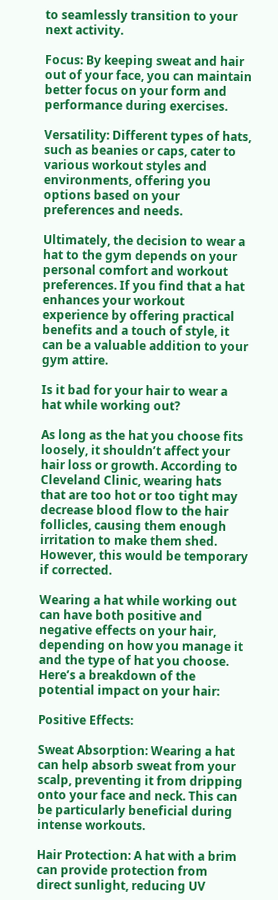to seamlessly transition to your next activity.

Focus: By keeping sweat and hair out of your face, you can maintain better focus on your form and performance during exercises.

Versatility: Different types of hats, such as beanies or caps, cater to various workout styles and environments, offering you options based on your preferences and needs.

Ultimately, the decision to wear a hat to the gym depends on your personal comfort and workout preferences. If you find that a hat enhances your workout experience by offering practical benefits and a touch of style, it can be a valuable addition to your gym attire.

Is it bad for your hair to wear a hat while working out?

As long as the hat you choose fits loosely, it shouldn’t affect your hair loss or growth. According to Cleveland Clinic, wearing hats that are too hot or too tight may decrease blood flow to the hair follicles, causing them enough irritation to make them shed. However, this would be temporary if corrected.

Wearing a hat while working out can have both positive and negative effects on your hair, depending on how you manage it and the type of hat you choose. Here’s a breakdown of the potential impact on your hair:

Positive Effects:

Sweat Absorption: Wearing a hat can help absorb sweat from your scalp, preventing it from dripping onto your face and neck. This can be particularly beneficial during intense workouts.

Hair Protection: A hat with a brim can provide protection from direct sunlight, reducing UV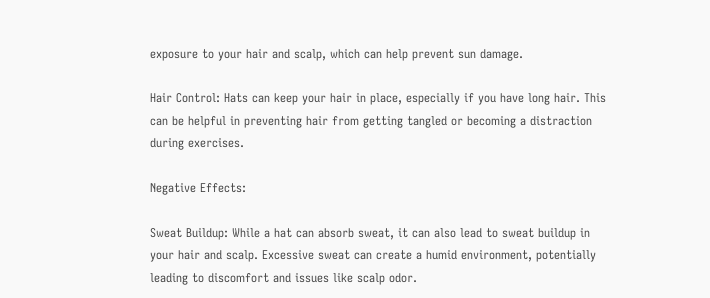exposure to your hair and scalp, which can help prevent sun damage.

Hair Control: Hats can keep your hair in place, especially if you have long hair. This can be helpful in preventing hair from getting tangled or becoming a distraction during exercises.

Negative Effects:

Sweat Buildup: While a hat can absorb sweat, it can also lead to sweat buildup in your hair and scalp. Excessive sweat can create a humid environment, potentially leading to discomfort and issues like scalp odor.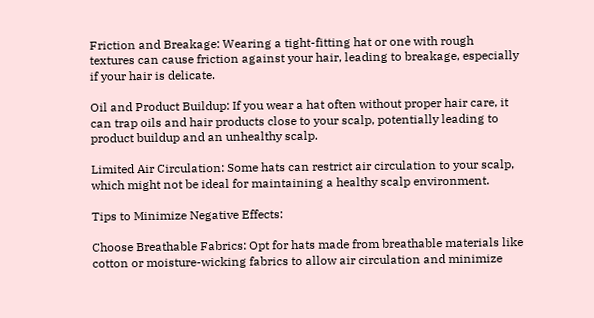Friction and Breakage: Wearing a tight-fitting hat or one with rough textures can cause friction against your hair, leading to breakage, especially if your hair is delicate.

Oil and Product Buildup: If you wear a hat often without proper hair care, it can trap oils and hair products close to your scalp, potentially leading to product buildup and an unhealthy scalp.

Limited Air Circulation: Some hats can restrict air circulation to your scalp, which might not be ideal for maintaining a healthy scalp environment.

Tips to Minimize Negative Effects:

Choose Breathable Fabrics: Opt for hats made from breathable materials like cotton or moisture-wicking fabrics to allow air circulation and minimize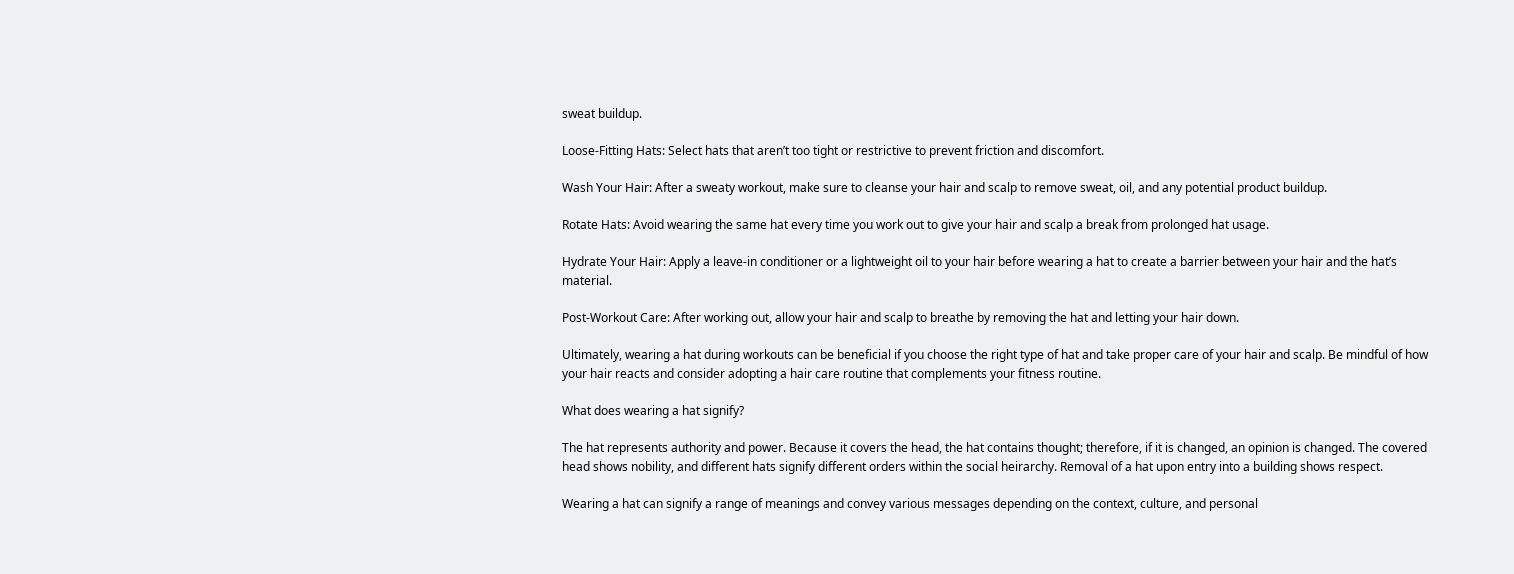sweat buildup.

Loose-Fitting Hats: Select hats that aren’t too tight or restrictive to prevent friction and discomfort.

Wash Your Hair: After a sweaty workout, make sure to cleanse your hair and scalp to remove sweat, oil, and any potential product buildup.

Rotate Hats: Avoid wearing the same hat every time you work out to give your hair and scalp a break from prolonged hat usage.

Hydrate Your Hair: Apply a leave-in conditioner or a lightweight oil to your hair before wearing a hat to create a barrier between your hair and the hat’s material.

Post-Workout Care: After working out, allow your hair and scalp to breathe by removing the hat and letting your hair down.

Ultimately, wearing a hat during workouts can be beneficial if you choose the right type of hat and take proper care of your hair and scalp. Be mindful of how your hair reacts and consider adopting a hair care routine that complements your fitness routine.

What does wearing a hat signify?

The hat represents authority and power. Because it covers the head, the hat contains thought; therefore, if it is changed, an opinion is changed. The covered head shows nobility, and different hats signify different orders within the social heirarchy. Removal of a hat upon entry into a building shows respect.

Wearing a hat can signify a range of meanings and convey various messages depending on the context, culture, and personal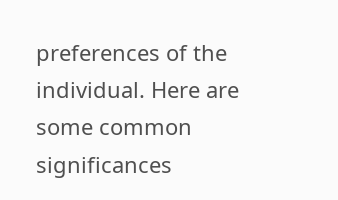preferences of the individual. Here are some common significances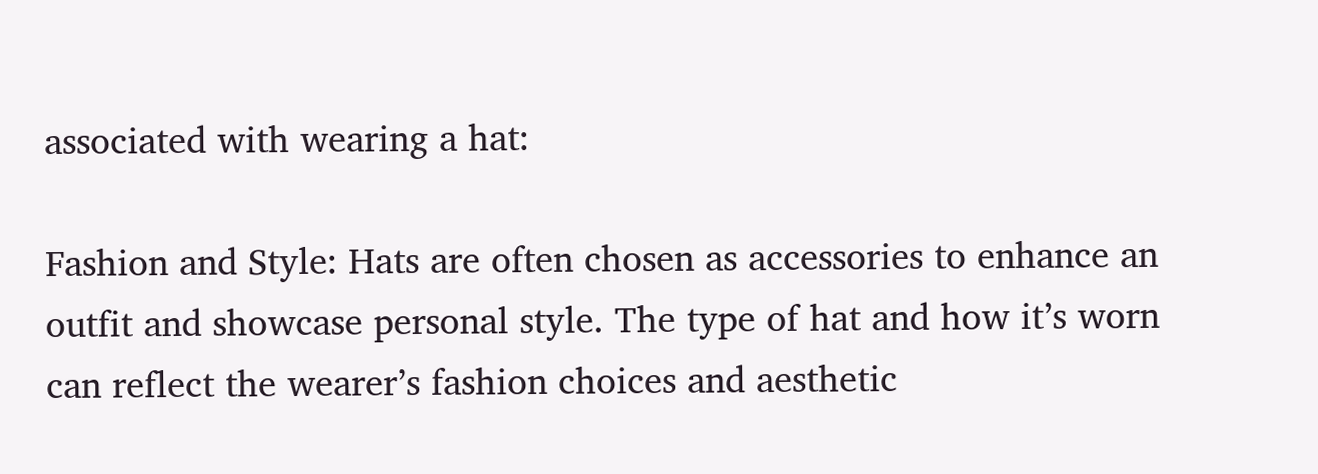associated with wearing a hat:

Fashion and Style: Hats are often chosen as accessories to enhance an outfit and showcase personal style. The type of hat and how it’s worn can reflect the wearer’s fashion choices and aesthetic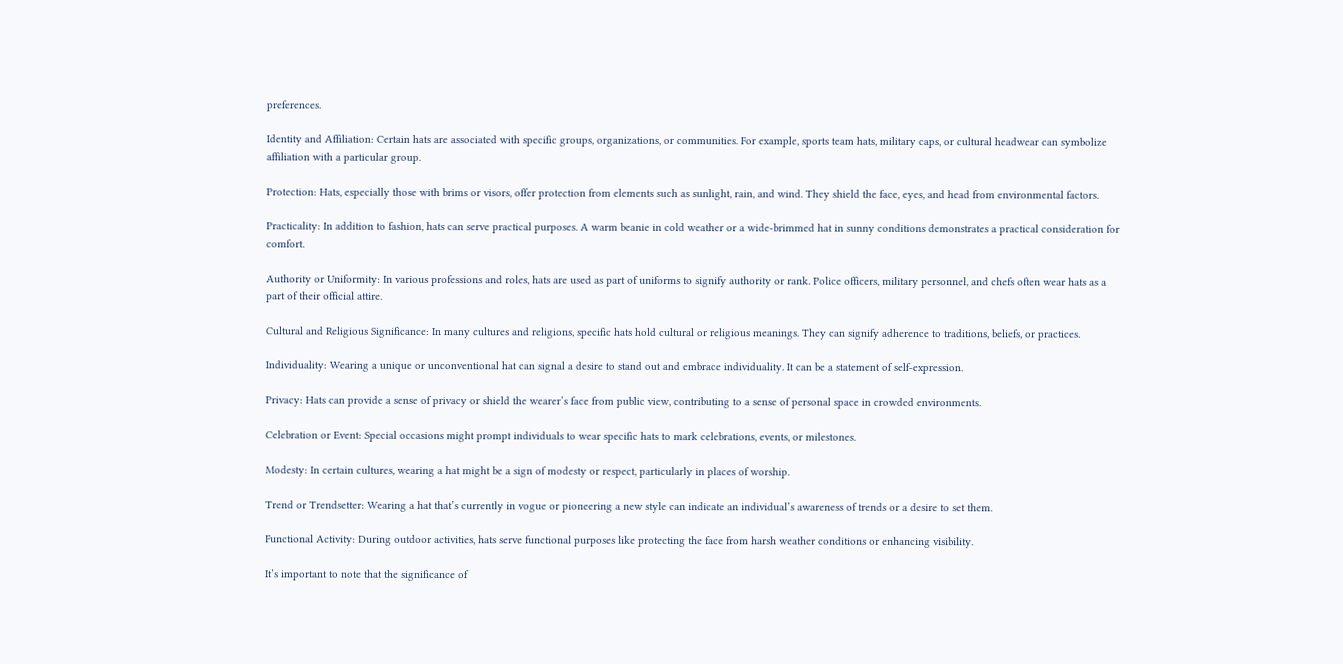preferences.

Identity and Affiliation: Certain hats are associated with specific groups, organizations, or communities. For example, sports team hats, military caps, or cultural headwear can symbolize affiliation with a particular group.

Protection: Hats, especially those with brims or visors, offer protection from elements such as sunlight, rain, and wind. They shield the face, eyes, and head from environmental factors.

Practicality: In addition to fashion, hats can serve practical purposes. A warm beanie in cold weather or a wide-brimmed hat in sunny conditions demonstrates a practical consideration for comfort.

Authority or Uniformity: In various professions and roles, hats are used as part of uniforms to signify authority or rank. Police officers, military personnel, and chefs often wear hats as a part of their official attire.

Cultural and Religious Significance: In many cultures and religions, specific hats hold cultural or religious meanings. They can signify adherence to traditions, beliefs, or practices.

Individuality: Wearing a unique or unconventional hat can signal a desire to stand out and embrace individuality. It can be a statement of self-expression.

Privacy: Hats can provide a sense of privacy or shield the wearer’s face from public view, contributing to a sense of personal space in crowded environments.

Celebration or Event: Special occasions might prompt individuals to wear specific hats to mark celebrations, events, or milestones.

Modesty: In certain cultures, wearing a hat might be a sign of modesty or respect, particularly in places of worship.

Trend or Trendsetter: Wearing a hat that’s currently in vogue or pioneering a new style can indicate an individual’s awareness of trends or a desire to set them.

Functional Activity: During outdoor activities, hats serve functional purposes like protecting the face from harsh weather conditions or enhancing visibility.

It’s important to note that the significance of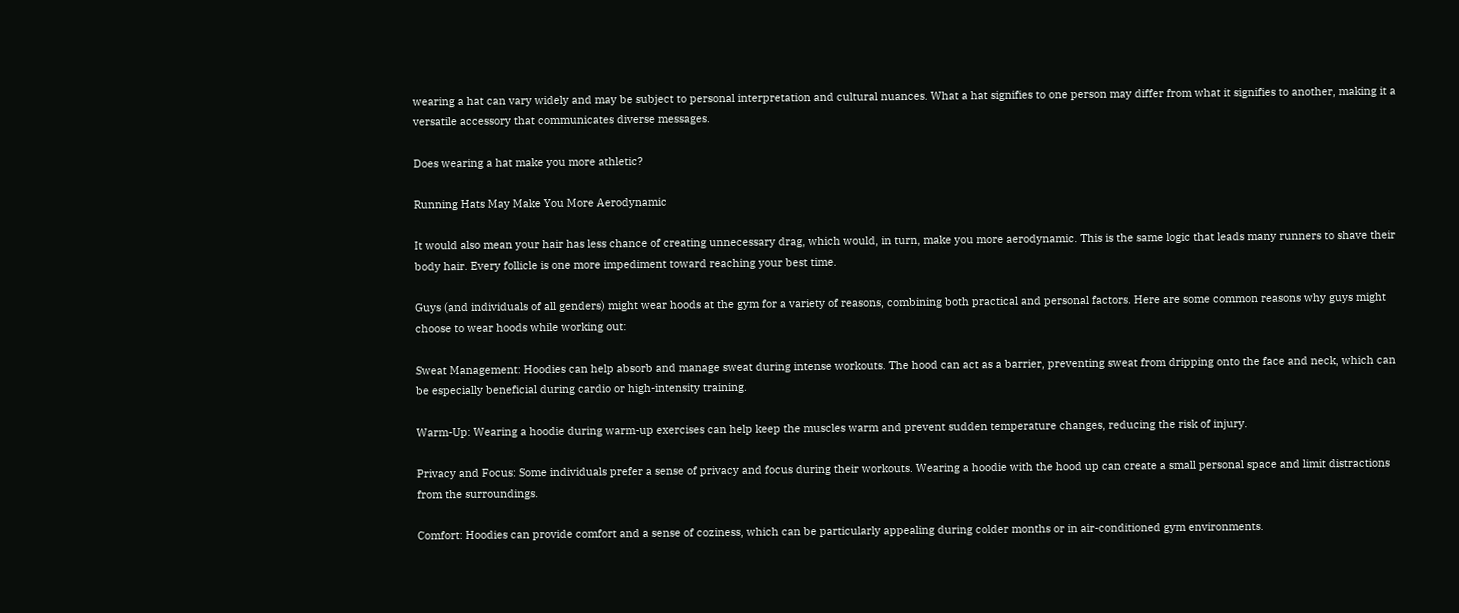wearing a hat can vary widely and may be subject to personal interpretation and cultural nuances. What a hat signifies to one person may differ from what it signifies to another, making it a versatile accessory that communicates diverse messages.

Does wearing a hat make you more athletic?

Running Hats May Make You More Aerodynamic

It would also mean your hair has less chance of creating unnecessary drag, which would, in turn, make you more aerodynamic. This is the same logic that leads many runners to shave their body hair. Every follicle is one more impediment toward reaching your best time.

Guys (and individuals of all genders) might wear hoods at the gym for a variety of reasons, combining both practical and personal factors. Here are some common reasons why guys might choose to wear hoods while working out:

Sweat Management: Hoodies can help absorb and manage sweat during intense workouts. The hood can act as a barrier, preventing sweat from dripping onto the face and neck, which can be especially beneficial during cardio or high-intensity training.

Warm-Up: Wearing a hoodie during warm-up exercises can help keep the muscles warm and prevent sudden temperature changes, reducing the risk of injury.

Privacy and Focus: Some individuals prefer a sense of privacy and focus during their workouts. Wearing a hoodie with the hood up can create a small personal space and limit distractions from the surroundings.

Comfort: Hoodies can provide comfort and a sense of coziness, which can be particularly appealing during colder months or in air-conditioned gym environments.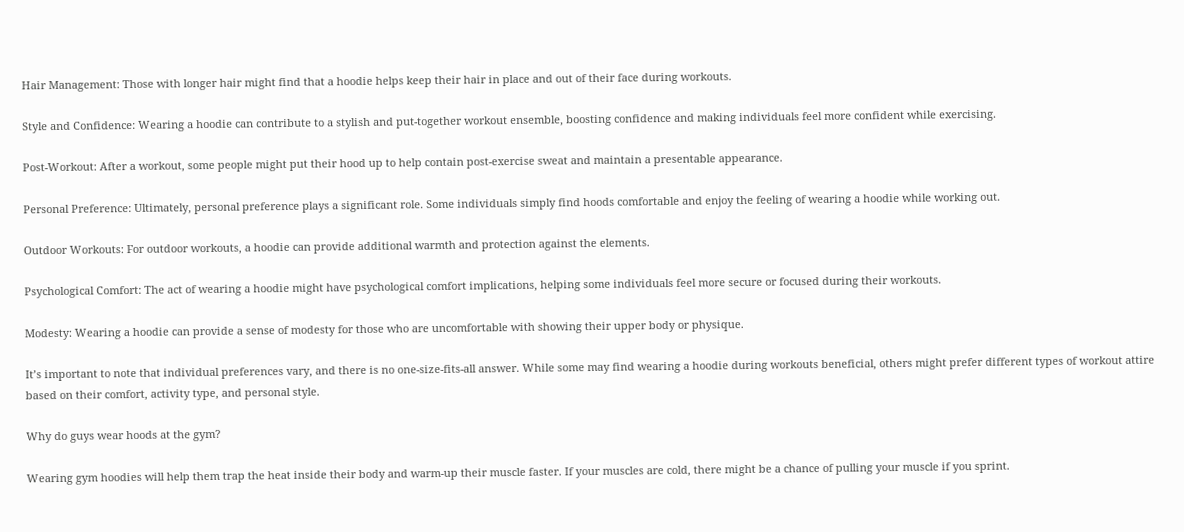Hair Management: Those with longer hair might find that a hoodie helps keep their hair in place and out of their face during workouts.

Style and Confidence: Wearing a hoodie can contribute to a stylish and put-together workout ensemble, boosting confidence and making individuals feel more confident while exercising.

Post-Workout: After a workout, some people might put their hood up to help contain post-exercise sweat and maintain a presentable appearance.

Personal Preference: Ultimately, personal preference plays a significant role. Some individuals simply find hoods comfortable and enjoy the feeling of wearing a hoodie while working out.

Outdoor Workouts: For outdoor workouts, a hoodie can provide additional warmth and protection against the elements.

Psychological Comfort: The act of wearing a hoodie might have psychological comfort implications, helping some individuals feel more secure or focused during their workouts.

Modesty: Wearing a hoodie can provide a sense of modesty for those who are uncomfortable with showing their upper body or physique.

It’s important to note that individual preferences vary, and there is no one-size-fits-all answer. While some may find wearing a hoodie during workouts beneficial, others might prefer different types of workout attire based on their comfort, activity type, and personal style.

Why do guys wear hoods at the gym?

Wearing gym hoodies will help them trap the heat inside their body and warm-up their muscle faster. If your muscles are cold, there might be a chance of pulling your muscle if you sprint.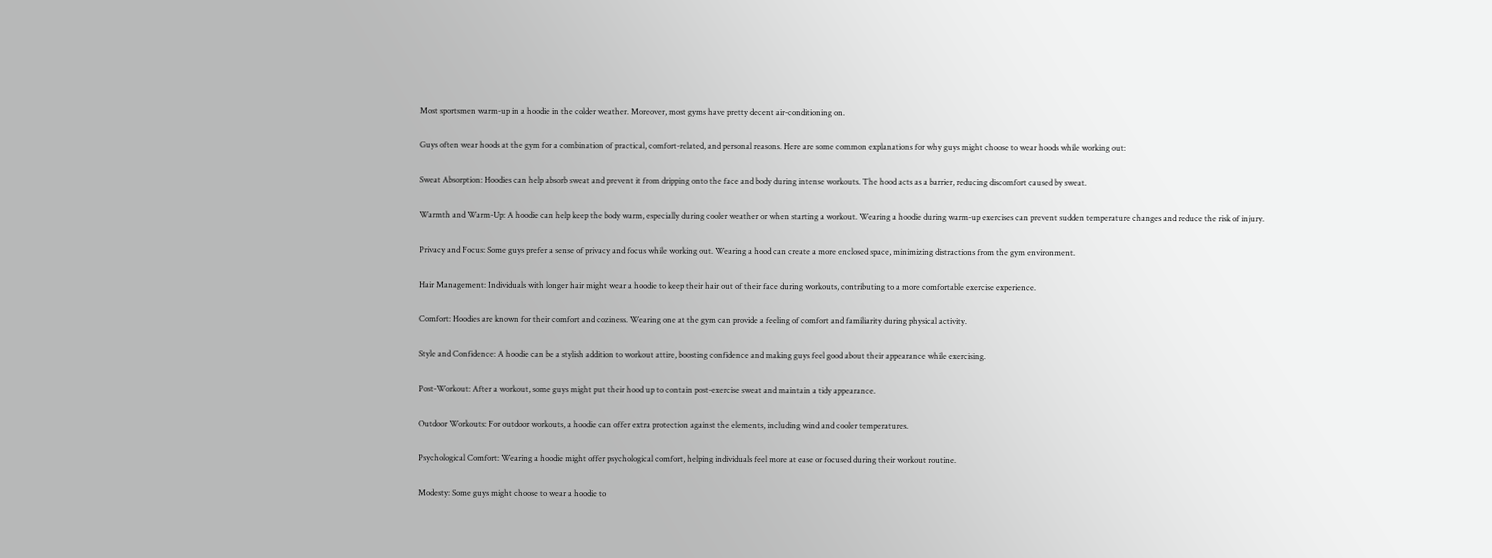Most sportsmen warm-up in a hoodie in the colder weather. Moreover, most gyms have pretty decent air-conditioning on.

Guys often wear hoods at the gym for a combination of practical, comfort-related, and personal reasons. Here are some common explanations for why guys might choose to wear hoods while working out:

Sweat Absorption: Hoodies can help absorb sweat and prevent it from dripping onto the face and body during intense workouts. The hood acts as a barrier, reducing discomfort caused by sweat.

Warmth and Warm-Up: A hoodie can help keep the body warm, especially during cooler weather or when starting a workout. Wearing a hoodie during warm-up exercises can prevent sudden temperature changes and reduce the risk of injury.

Privacy and Focus: Some guys prefer a sense of privacy and focus while working out. Wearing a hood can create a more enclosed space, minimizing distractions from the gym environment.

Hair Management: Individuals with longer hair might wear a hoodie to keep their hair out of their face during workouts, contributing to a more comfortable exercise experience.

Comfort: Hoodies are known for their comfort and coziness. Wearing one at the gym can provide a feeling of comfort and familiarity during physical activity.

Style and Confidence: A hoodie can be a stylish addition to workout attire, boosting confidence and making guys feel good about their appearance while exercising.

Post-Workout: After a workout, some guys might put their hood up to contain post-exercise sweat and maintain a tidy appearance.

Outdoor Workouts: For outdoor workouts, a hoodie can offer extra protection against the elements, including wind and cooler temperatures.

Psychological Comfort: Wearing a hoodie might offer psychological comfort, helping individuals feel more at ease or focused during their workout routine.

Modesty: Some guys might choose to wear a hoodie to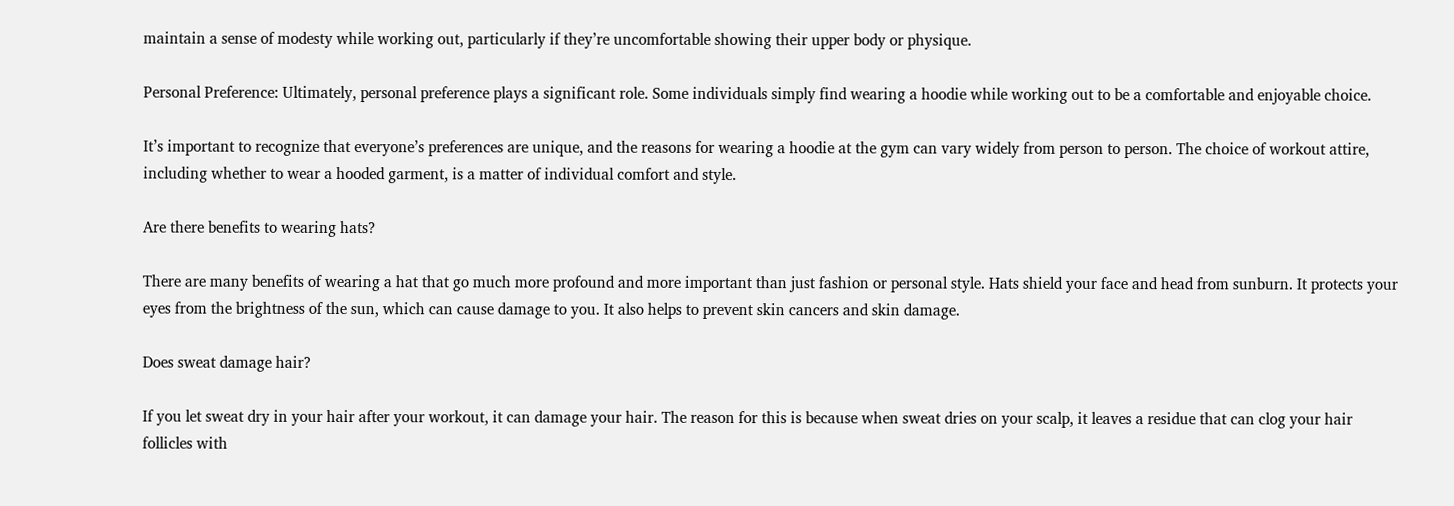maintain a sense of modesty while working out, particularly if they’re uncomfortable showing their upper body or physique.

Personal Preference: Ultimately, personal preference plays a significant role. Some individuals simply find wearing a hoodie while working out to be a comfortable and enjoyable choice.

It’s important to recognize that everyone’s preferences are unique, and the reasons for wearing a hoodie at the gym can vary widely from person to person. The choice of workout attire, including whether to wear a hooded garment, is a matter of individual comfort and style.

Are there benefits to wearing hats?

There are many benefits of wearing a hat that go much more profound and more important than just fashion or personal style. Hats shield your face and head from sunburn. It protects your eyes from the brightness of the sun, which can cause damage to you. It also helps to prevent skin cancers and skin damage.

Does sweat damage hair?

If you let sweat dry in your hair after your workout, it can damage your hair. The reason for this is because when sweat dries on your scalp, it leaves a residue that can clog your hair follicles with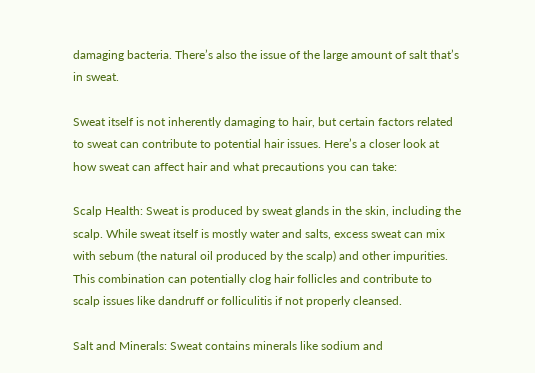damaging bacteria. There’s also the issue of the large amount of salt that’s in sweat.

Sweat itself is not inherently damaging to hair, but certain factors related to sweat can contribute to potential hair issues. Here’s a closer look at how sweat can affect hair and what precautions you can take:

Scalp Health: Sweat is produced by sweat glands in the skin, including the scalp. While sweat itself is mostly water and salts, excess sweat can mix with sebum (the natural oil produced by the scalp) and other impurities. This combination can potentially clog hair follicles and contribute to scalp issues like dandruff or folliculitis if not properly cleansed.

Salt and Minerals: Sweat contains minerals like sodium and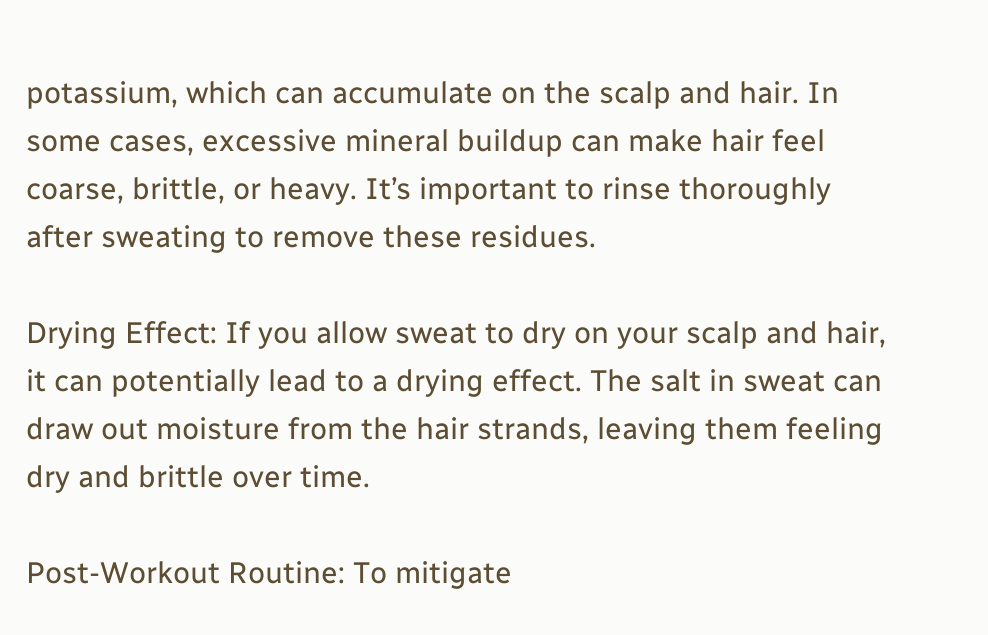potassium, which can accumulate on the scalp and hair. In some cases, excessive mineral buildup can make hair feel coarse, brittle, or heavy. It’s important to rinse thoroughly after sweating to remove these residues.

Drying Effect: If you allow sweat to dry on your scalp and hair, it can potentially lead to a drying effect. The salt in sweat can draw out moisture from the hair strands, leaving them feeling dry and brittle over time.

Post-Workout Routine: To mitigate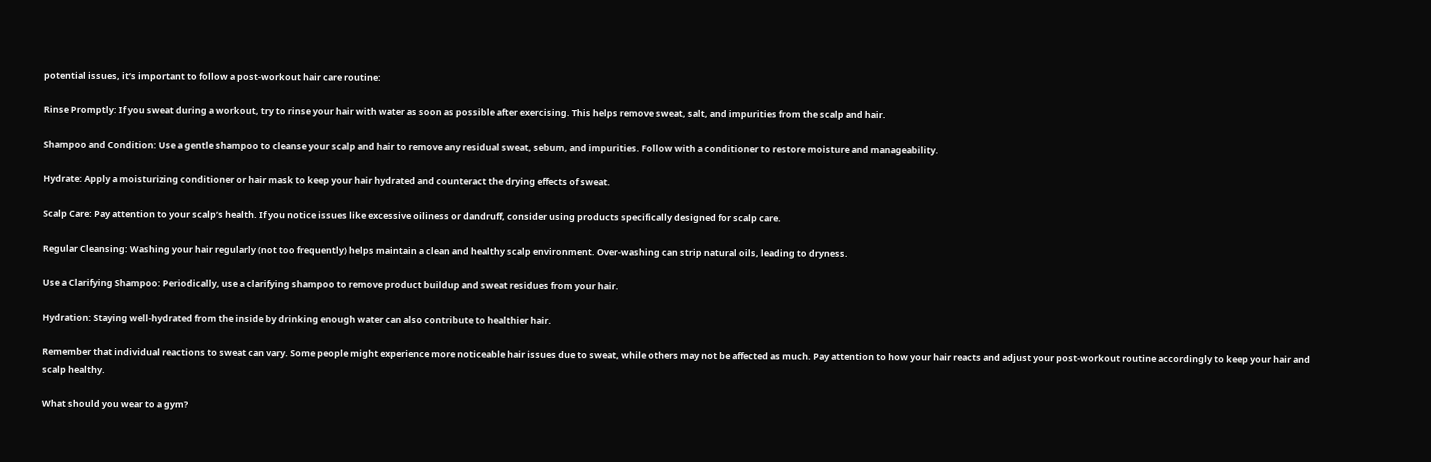potential issues, it’s important to follow a post-workout hair care routine:

Rinse Promptly: If you sweat during a workout, try to rinse your hair with water as soon as possible after exercising. This helps remove sweat, salt, and impurities from the scalp and hair.

Shampoo and Condition: Use a gentle shampoo to cleanse your scalp and hair to remove any residual sweat, sebum, and impurities. Follow with a conditioner to restore moisture and manageability.

Hydrate: Apply a moisturizing conditioner or hair mask to keep your hair hydrated and counteract the drying effects of sweat.

Scalp Care: Pay attention to your scalp’s health. If you notice issues like excessive oiliness or dandruff, consider using products specifically designed for scalp care.

Regular Cleansing: Washing your hair regularly (not too frequently) helps maintain a clean and healthy scalp environment. Over-washing can strip natural oils, leading to dryness.

Use a Clarifying Shampoo: Periodically, use a clarifying shampoo to remove product buildup and sweat residues from your hair.

Hydration: Staying well-hydrated from the inside by drinking enough water can also contribute to healthier hair.

Remember that individual reactions to sweat can vary. Some people might experience more noticeable hair issues due to sweat, while others may not be affected as much. Pay attention to how your hair reacts and adjust your post-workout routine accordingly to keep your hair and scalp healthy.

What should you wear to a gym?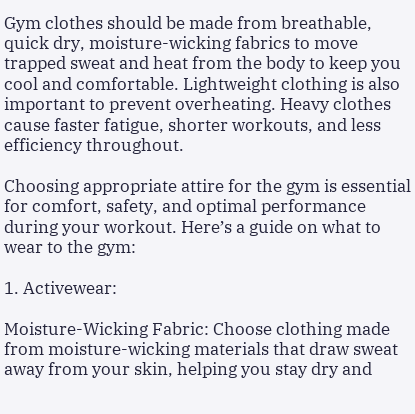Gym clothes should be made from breathable, quick dry, moisture-wicking fabrics to move trapped sweat and heat from the body to keep you cool and comfortable. Lightweight clothing is also important to prevent overheating. Heavy clothes cause faster fatigue, shorter workouts, and less efficiency throughout.

Choosing appropriate attire for the gym is essential for comfort, safety, and optimal performance during your workout. Here’s a guide on what to wear to the gym:

1. Activewear:

Moisture-Wicking Fabric: Choose clothing made from moisture-wicking materials that draw sweat away from your skin, helping you stay dry and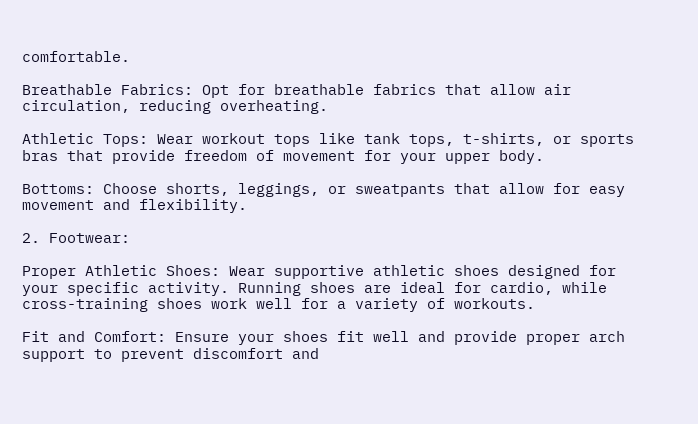comfortable.

Breathable Fabrics: Opt for breathable fabrics that allow air circulation, reducing overheating.

Athletic Tops: Wear workout tops like tank tops, t-shirts, or sports bras that provide freedom of movement for your upper body.

Bottoms: Choose shorts, leggings, or sweatpants that allow for easy movement and flexibility.

2. Footwear:

Proper Athletic Shoes: Wear supportive athletic shoes designed for your specific activity. Running shoes are ideal for cardio, while cross-training shoes work well for a variety of workouts.

Fit and Comfort: Ensure your shoes fit well and provide proper arch support to prevent discomfort and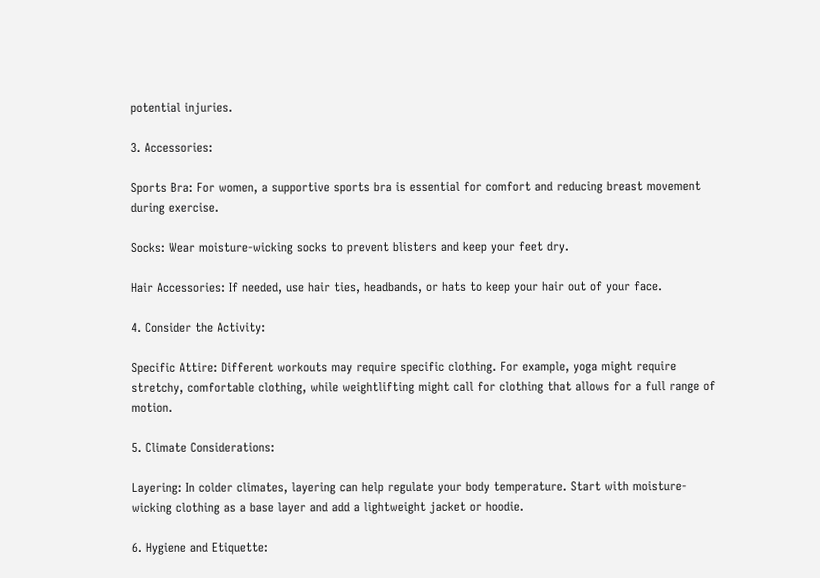potential injuries.

3. Accessories:

Sports Bra: For women, a supportive sports bra is essential for comfort and reducing breast movement during exercise.

Socks: Wear moisture-wicking socks to prevent blisters and keep your feet dry.

Hair Accessories: If needed, use hair ties, headbands, or hats to keep your hair out of your face.

4. Consider the Activity:

Specific Attire: Different workouts may require specific clothing. For example, yoga might require stretchy, comfortable clothing, while weightlifting might call for clothing that allows for a full range of motion.

5. Climate Considerations:

Layering: In colder climates, layering can help regulate your body temperature. Start with moisture-wicking clothing as a base layer and add a lightweight jacket or hoodie.

6. Hygiene and Etiquette: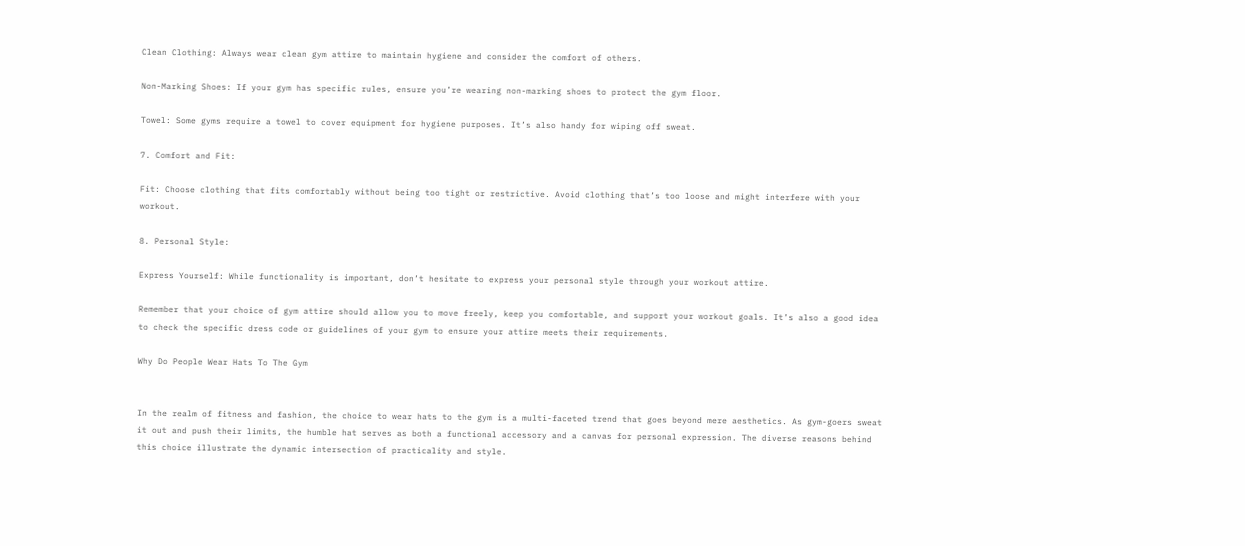Clean Clothing: Always wear clean gym attire to maintain hygiene and consider the comfort of others.

Non-Marking Shoes: If your gym has specific rules, ensure you’re wearing non-marking shoes to protect the gym floor.

Towel: Some gyms require a towel to cover equipment for hygiene purposes. It’s also handy for wiping off sweat.

7. Comfort and Fit:

Fit: Choose clothing that fits comfortably without being too tight or restrictive. Avoid clothing that’s too loose and might interfere with your workout.

8. Personal Style:

Express Yourself: While functionality is important, don’t hesitate to express your personal style through your workout attire.

Remember that your choice of gym attire should allow you to move freely, keep you comfortable, and support your workout goals. It’s also a good idea to check the specific dress code or guidelines of your gym to ensure your attire meets their requirements.

Why Do People Wear Hats To The Gym


In the realm of fitness and fashion, the choice to wear hats to the gym is a multi-faceted trend that goes beyond mere aesthetics. As gym-goers sweat it out and push their limits, the humble hat serves as both a functional accessory and a canvas for personal expression. The diverse reasons behind this choice illustrate the dynamic intersection of practicality and style.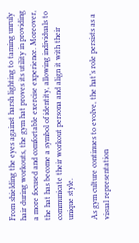From shielding the eyes against harsh lighting to taming unruly hair during workouts, the gym hat proves its utility in providing a more focused and comfortable exercise experience. Moreover, the hat has become a symbol of identity, allowing individuals to communicate their workout persona and align it with their unique style.

As gym culture continues to evolve, the hat’s role persists as a visual representation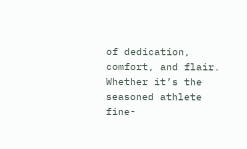of dedication, comfort, and flair. Whether it’s the seasoned athlete fine-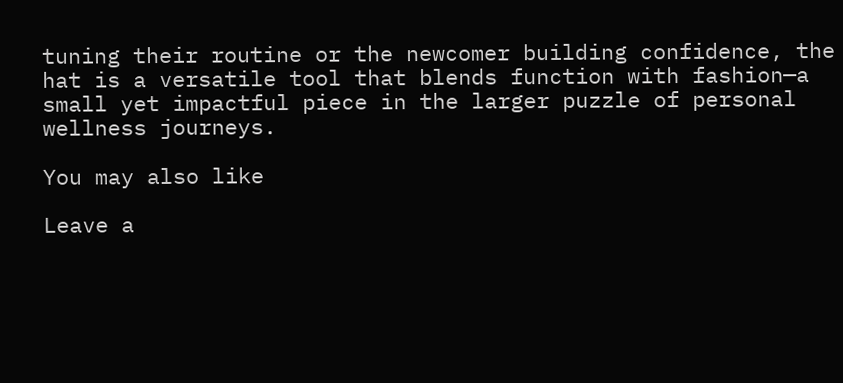tuning their routine or the newcomer building confidence, the hat is a versatile tool that blends function with fashion—a small yet impactful piece in the larger puzzle of personal wellness journeys.

You may also like

Leave a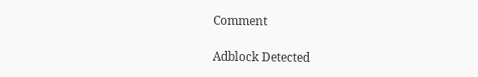Comment

Adblock Detected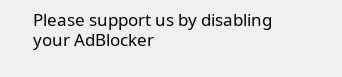Please support us by disabling your AdBlocker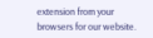extension from your browsers for our website.